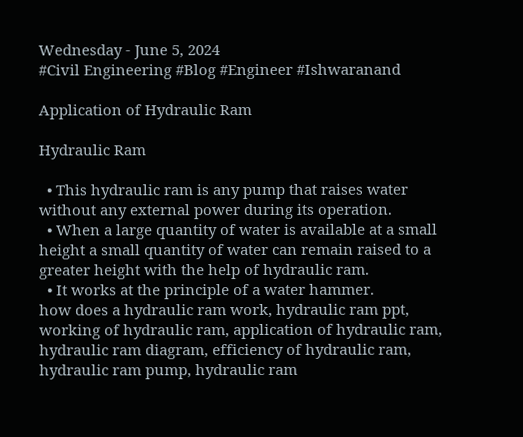Wednesday - June 5, 2024
#Civil Engineering #Blog #Engineer #Ishwaranand

Application of Hydraulic Ram

Hydraulic Ram

  • This hydraulic ram is any pump that raises water without any external power during its operation.
  • When a large quantity of water is available at a small height a small quantity of water can remain raised to a greater height with the help of hydraulic ram.
  • It works at the principle of a water hammer.
how does a hydraulic ram work, hydraulic ram ppt, working of hydraulic ram, application of hydraulic ram, hydraulic ram diagram, efficiency of hydraulic ram, hydraulic ram pump, hydraulic ram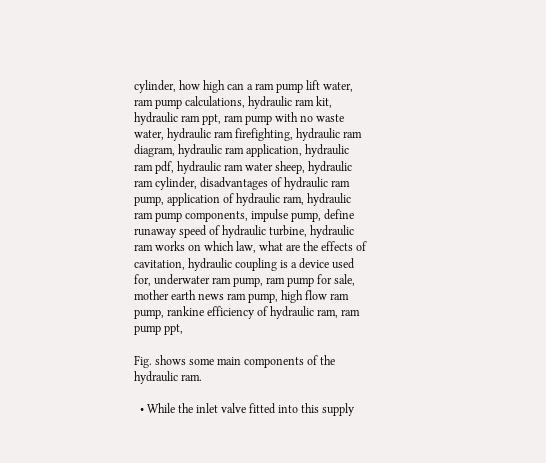cylinder, how high can a ram pump lift water, ram pump calculations, hydraulic ram kit, hydraulic ram ppt, ram pump with no waste water, hydraulic ram firefighting, hydraulic ram diagram, hydraulic ram application, hydraulic ram pdf, hydraulic ram water sheep, hydraulic ram cylinder, disadvantages of hydraulic ram pump, application of hydraulic ram, hydraulic ram pump components, impulse pump, define runaway speed of hydraulic turbine, hydraulic ram works on which law, what are the effects of cavitation, hydraulic coupling is a device used for, underwater ram pump, ram pump for sale, mother earth news ram pump, high flow ram pump, rankine efficiency of hydraulic ram, ram pump ppt,

Fig. shows some main components of the hydraulic ram.

  • While the inlet valve fitted into this supply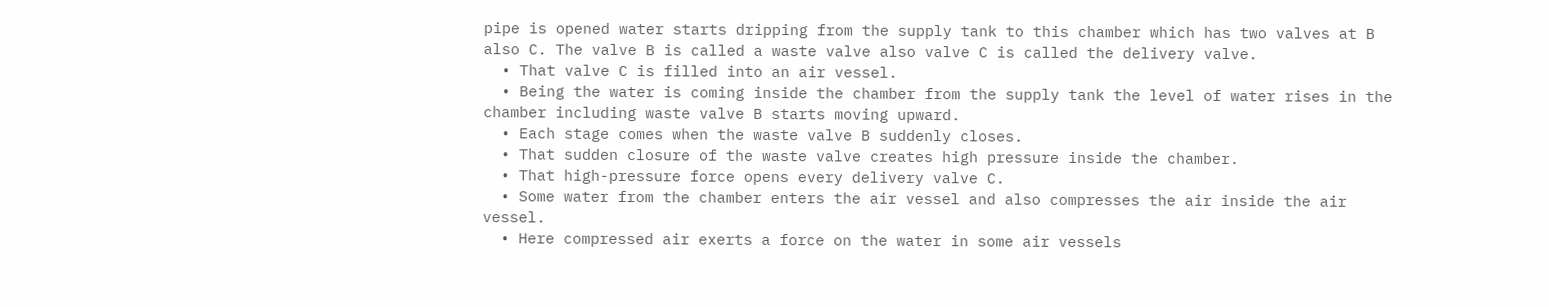pipe is opened water starts dripping from the supply tank to this chamber which has two valves at B also C. The valve B is called a waste valve also valve C is called the delivery valve.
  • That valve C is filled into an air vessel.
  • Being the water is coming inside the chamber from the supply tank the level of water rises in the chamber including waste valve B starts moving upward.
  • Each stage comes when the waste valve B suddenly closes.
  • That sudden closure of the waste valve creates high pressure inside the chamber.
  • That high-pressure force opens every delivery valve C.
  • Some water from the chamber enters the air vessel and also compresses the air inside the air vessel.
  • Here compressed air exerts a force on the water in some air vessels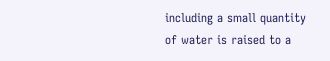including a small quantity of water is raised to a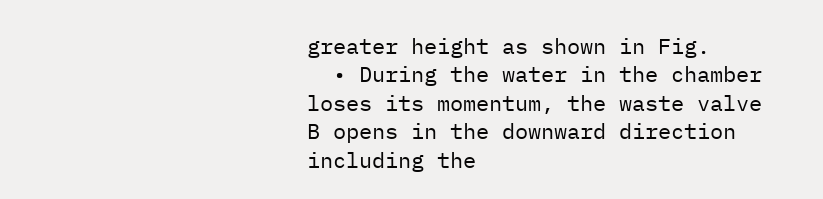greater height as shown in Fig.
  • During the water in the chamber loses its momentum, the waste valve B opens in the downward direction including the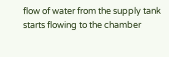flow of water from the supply tank starts flowing to the chamber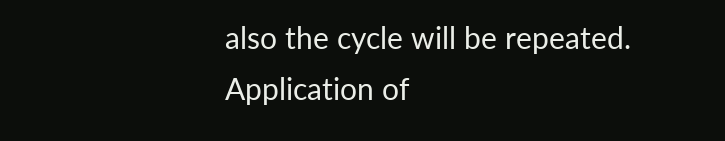also the cycle will be repeated.
Application of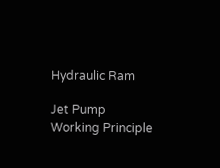Hydraulic Ram

Jet Pump Working Principle